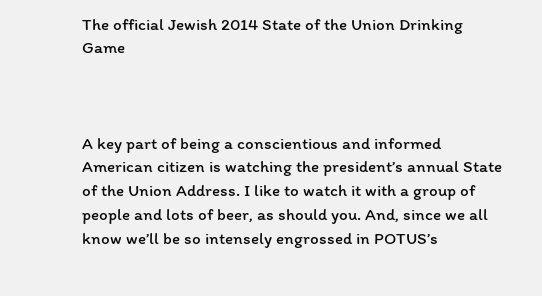The official Jewish 2014 State of the Union Drinking Game



A key part of being a conscientious and informed American citizen is watching the president’s annual State of the Union Address. I like to watch it with a group of people and lots of beer, as should you. And, since we all know we’ll be so intensely engrossed in POTUS’s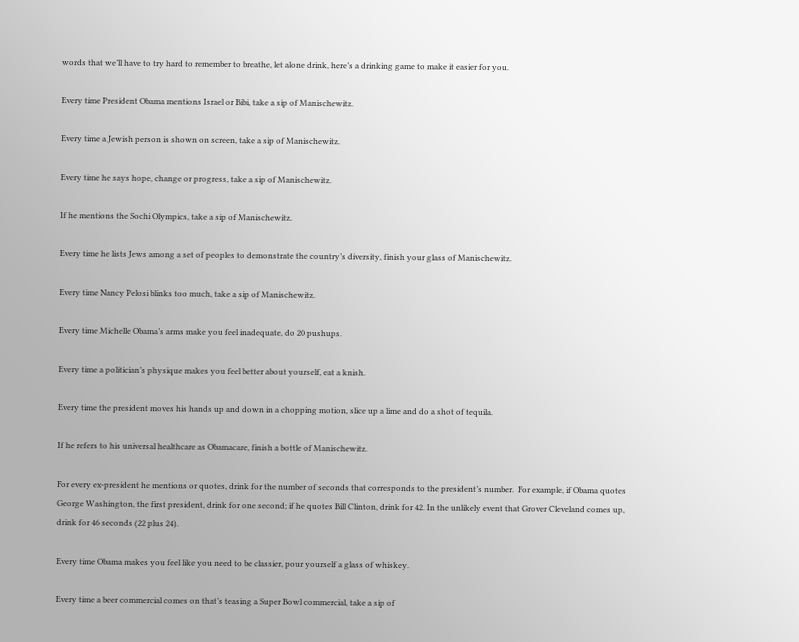words that we’ll have to try hard to remember to breathe, let alone drink, here’s a drinking game to make it easier for you.

Every time President Obama mentions Israel or Bibi, take a sip of Manischewitz.

Every time a Jewish person is shown on screen, take a sip of Manischewitz.

Every time he says hope, change or progress, take a sip of Manischewitz.

If he mentions the Sochi Olympics, take a sip of Manischewitz.

Every time he lists Jews among a set of peoples to demonstrate the country’s diversity, finish your glass of Manischewitz.

Every time Nancy Pelosi blinks too much, take a sip of Manischewitz.

Every time Michelle Obama’s arms make you feel inadequate, do 20 pushups.

Every time a politician’s physique makes you feel better about yourself, eat a knish.

Every time the president moves his hands up and down in a chopping motion, slice up a lime and do a shot of tequila.

If he refers to his universal healthcare as Obamacare, finish a bottle of Manischewitz.

For every ex-president he mentions or quotes, drink for the number of seconds that corresponds to the president’s number.  For example, if Obama quotes George Washington, the first president, drink for one second; if he quotes Bill Clinton, drink for 42. In the unlikely event that Grover Cleveland comes up, drink for 46 seconds (22 plus 24).

Every time Obama makes you feel like you need to be classier, pour yourself a glass of whiskey.

Every time a beer commercial comes on that’s teasing a Super Bowl commercial, take a sip of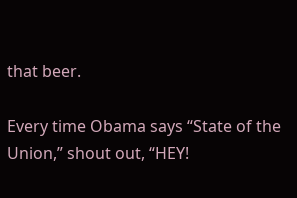that beer.

Every time Obama says “State of the Union,” shout out, “HEY!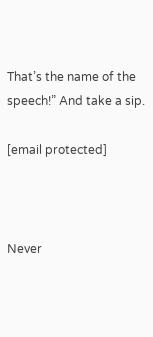That’s the name of the speech!” And take a sip.

[email protected]



Never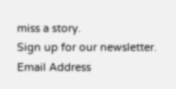miss a story.
Sign up for our newsletter.
Email Address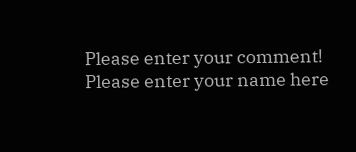Please enter your comment!
Please enter your name here